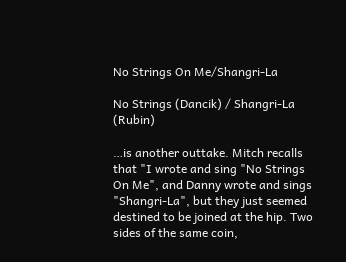No Strings On Me/Shangri-La

No Strings (Dancik) / Shangri-La (Rubin)

…is another outtake. Mitch recalls that "I wrote and sing "No Strings On Me", and Danny wrote and sings "Shangri-La", but they just seemed destined to be joined at the hip. Two sides of the same coin,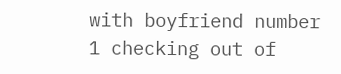with boyfriend number 1 checking out of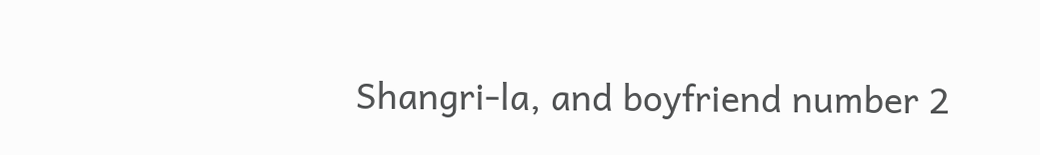Shangri-la, and boyfriend number 2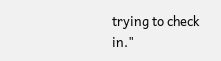trying to check in."